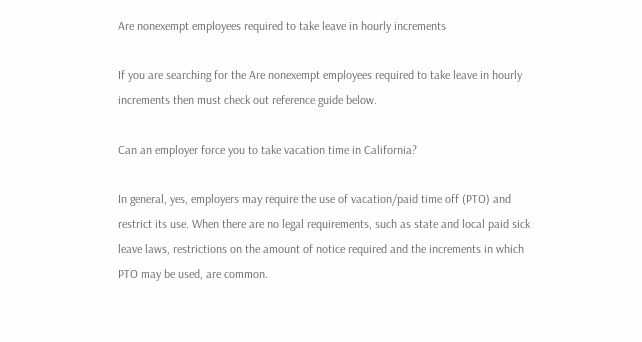Are nonexempt employees required to take leave in hourly increments

If you are searching for the Are nonexempt employees required to take leave in hourly increments then must check out reference guide below.

Can an employer force you to take vacation time in California?

In general, yes, employers may require the use of vacation/paid time off (PTO) and restrict its use. When there are no legal requirements, such as state and local paid sick leave laws, restrictions on the amount of notice required and the increments in which PTO may be used, are common.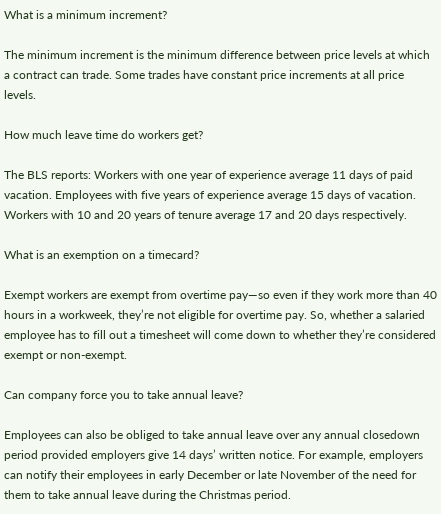What is a minimum increment?

The minimum increment is the minimum difference between price levels at which a contract can trade. Some trades have constant price increments at all price levels.

How much leave time do workers get?

The BLS reports: Workers with one year of experience average 11 days of paid vacation. Employees with five years of experience average 15 days of vacation. Workers with 10 and 20 years of tenure average 17 and 20 days respectively.

What is an exemption on a timecard?

Exempt workers are exempt from overtime pay—so even if they work more than 40 hours in a workweek, they’re not eligible for overtime pay. So, whether a salaried employee has to fill out a timesheet will come down to whether they’re considered exempt or non-exempt.

Can company force you to take annual leave?

Employees can also be obliged to take annual leave over any annual closedown period provided employers give 14 days’ written notice. For example, employers can notify their employees in early December or late November of the need for them to take annual leave during the Christmas period.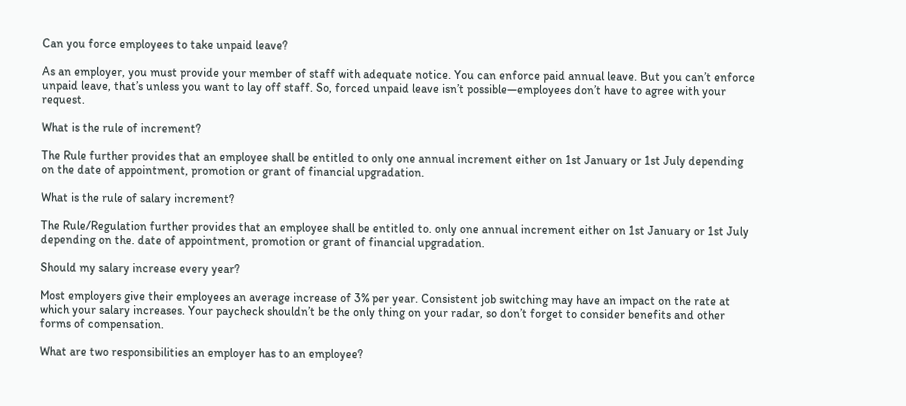Can you force employees to take unpaid leave?

As an employer, you must provide your member of staff with adequate notice. You can enforce paid annual leave. But you can’t enforce unpaid leave, that’s unless you want to lay off staff. So, forced unpaid leave isn’t possible—employees don’t have to agree with your request.

What is the rule of increment?

The Rule further provides that an employee shall be entitled to only one annual increment either on 1st January or 1st July depending on the date of appointment, promotion or grant of financial upgradation.

What is the rule of salary increment?

The Rule/Regulation further provides that an employee shall be entitled to. only one annual increment either on 1st January or 1st July depending on the. date of appointment, promotion or grant of financial upgradation.

Should my salary increase every year?

Most employers give their employees an average increase of 3% per year. Consistent job switching may have an impact on the rate at which your salary increases. Your paycheck shouldn’t be the only thing on your radar, so don’t forget to consider benefits and other forms of compensation.

What are two responsibilities an employer has to an employee?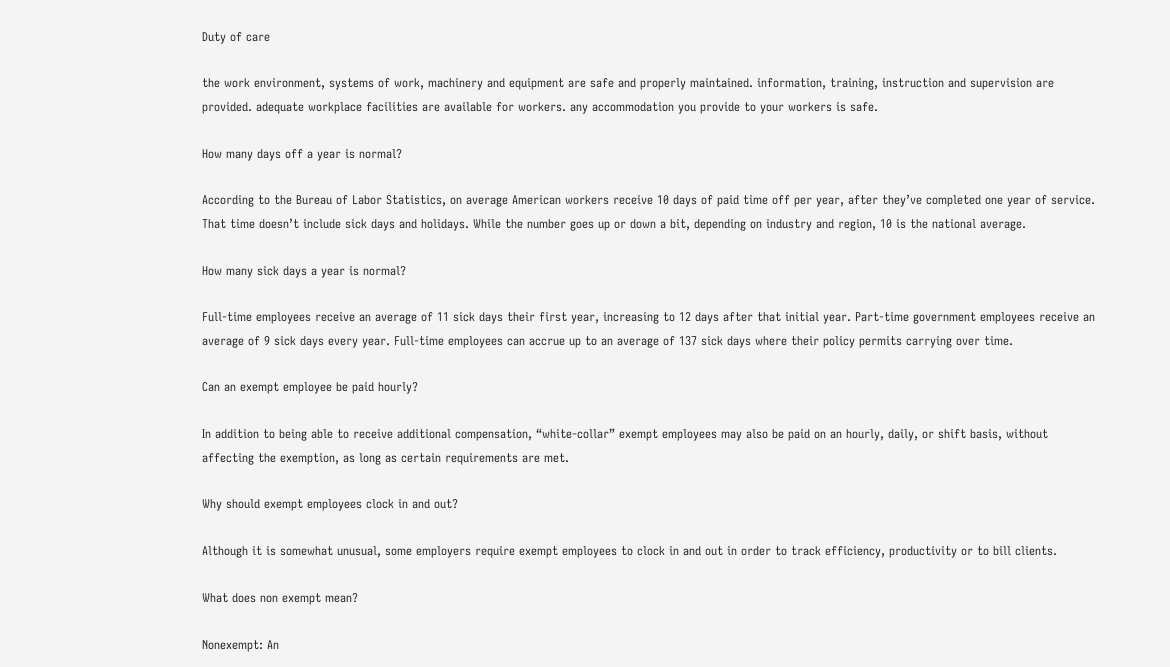Duty of care

the work environment, systems of work, machinery and equipment are safe and properly maintained. information, training, instruction and supervision are provided. adequate workplace facilities are available for workers. any accommodation you provide to your workers is safe.

How many days off a year is normal?

According to the Bureau of Labor Statistics, on average American workers receive 10 days of paid time off per year, after they’ve completed one year of service. That time doesn’t include sick days and holidays. While the number goes up or down a bit, depending on industry and region, 10 is the national average.

How many sick days a year is normal?

Full-time employees receive an average of 11 sick days their first year, increasing to 12 days after that initial year. Part-time government employees receive an average of 9 sick days every year. Full-time employees can accrue up to an average of 137 sick days where their policy permits carrying over time.

Can an exempt employee be paid hourly?

In addition to being able to receive additional compensation, “white-collar” exempt employees may also be paid on an hourly, daily, or shift basis, without affecting the exemption, as long as certain requirements are met.

Why should exempt employees clock in and out?

Although it is somewhat unusual, some employers require exempt employees to clock in and out in order to track efficiency, productivity or to bill clients.

What does non exempt mean?

Nonexempt: An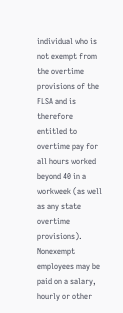individual who is not exempt from the overtime provisions of the FLSA and is therefore entitled to overtime pay for all hours worked beyond 40 in a workweek (as well as any state overtime provisions). Nonexempt employees may be paid on a salary, hourly or other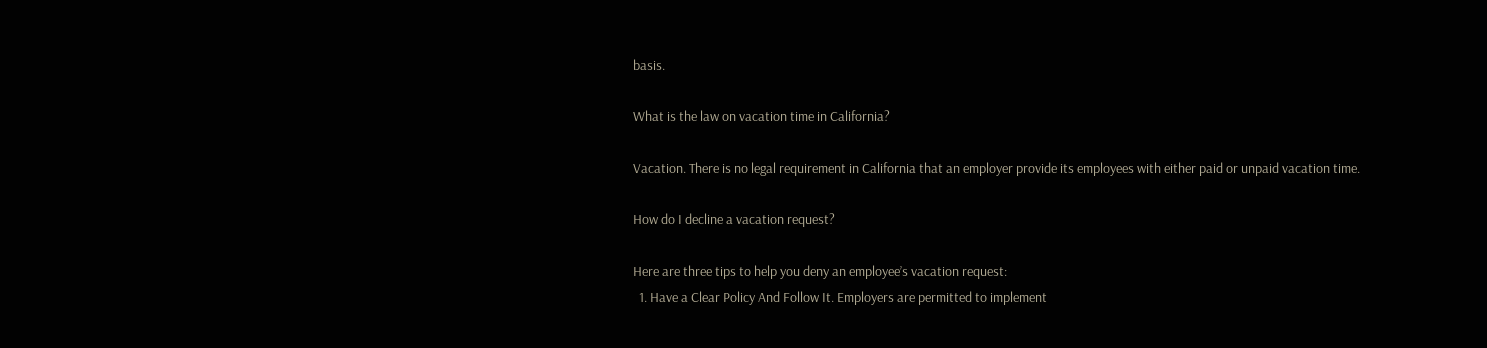basis.

What is the law on vacation time in California?

Vacation. There is no legal requirement in California that an employer provide its employees with either paid or unpaid vacation time.

How do I decline a vacation request?

Here are three tips to help you deny an employee’s vacation request:
  1. Have a Clear Policy And Follow It. Employers are permitted to implement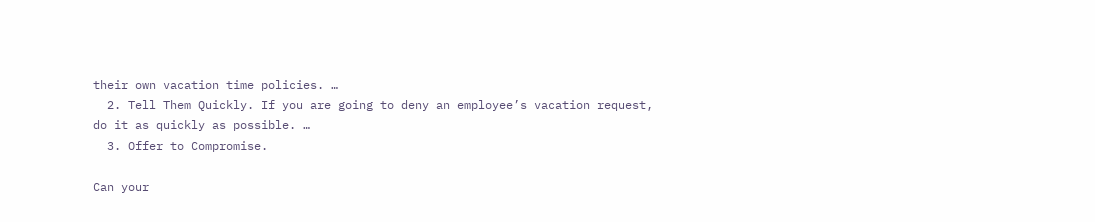their own vacation time policies. …
  2. Tell Them Quickly. If you are going to deny an employee’s vacation request, do it as quickly as possible. …
  3. Offer to Compromise.

Can your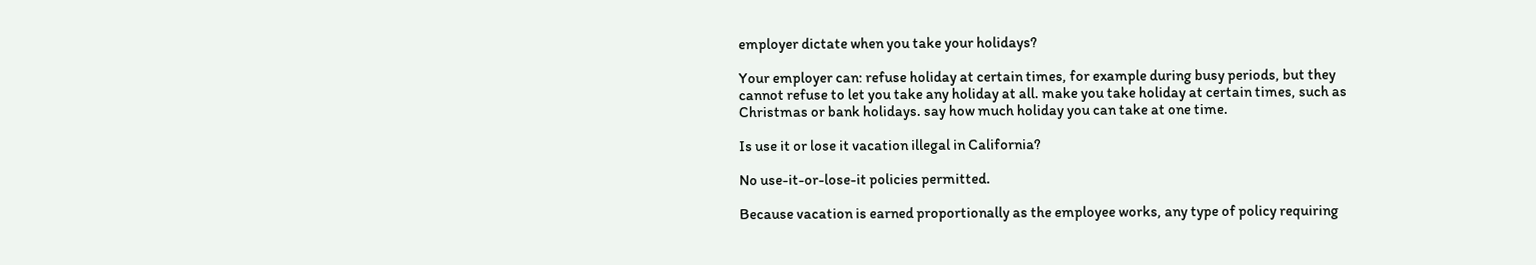employer dictate when you take your holidays?

Your employer can: refuse holiday at certain times, for example during busy periods, but they cannot refuse to let you take any holiday at all. make you take holiday at certain times, such as Christmas or bank holidays. say how much holiday you can take at one time.

Is use it or lose it vacation illegal in California?

No use-it-or-lose-it policies permitted.

Because vacation is earned proportionally as the employee works, any type of policy requiring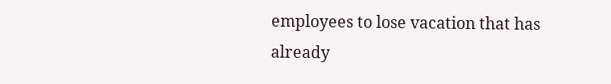employees to lose vacation that has already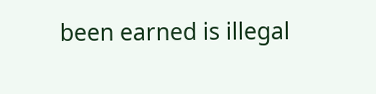been earned is illegal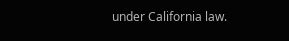under California law.